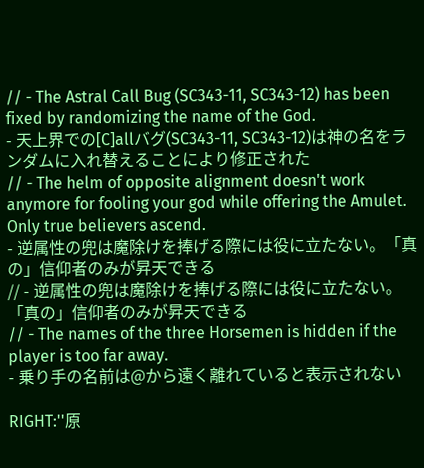// - The Astral Call Bug (SC343-11, SC343-12) has been fixed by randomizing the name of the God.
- 天上界での[C]allバグ(SC343-11, SC343-12)は神の名をランダムに入れ替えることにより修正された
// - The helm of opposite alignment doesn't work anymore for fooling your god while offering the Amulet. Only true believers ascend.
- 逆属性の兜は魔除けを捧げる際には役に立たない。「真の」信仰者のみが昇天できる
// - 逆属性の兜は魔除けを捧げる際には役に立たない。「真の」信仰者のみが昇天できる
// - The names of the three Horsemen is hidden if the player is too far away.
- 乗り手の名前は@から遠く離れていると表示されない

RIGHT:''原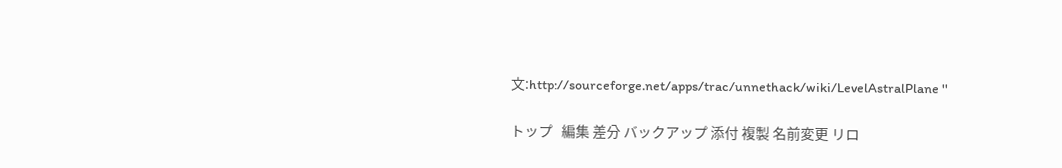文:http://sourceforge.net/apps/trac/unnethack/wiki/LevelAstralPlane ''

トップ   編集 差分 バックアップ 添付 複製 名前変更 リロ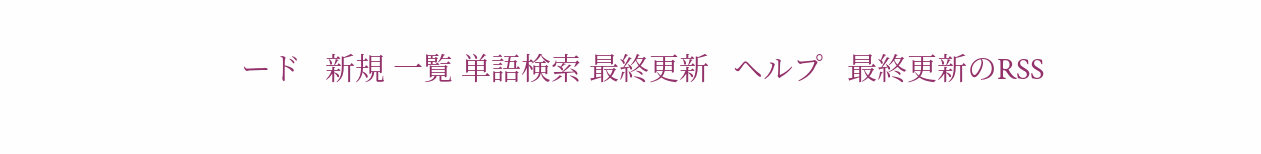ード   新規 一覧 単語検索 最終更新   ヘルプ   最終更新のRSS